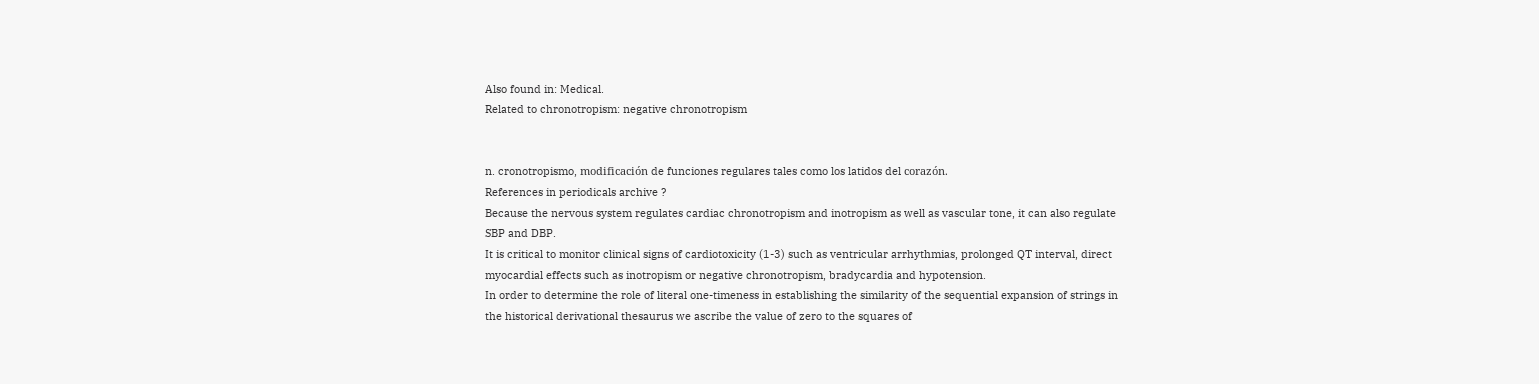Also found in: Medical.
Related to chronotropism: negative chronotropism


n. cronotropismo, modificación de funciones regulares tales como los latidos del corazón.
References in periodicals archive ?
Because the nervous system regulates cardiac chronotropism and inotropism as well as vascular tone, it can also regulate SBP and DBP.
It is critical to monitor clinical signs of cardiotoxicity (1-3) such as ventricular arrhythmias, prolonged QT interval, direct myocardial effects such as inotropism or negative chronotropism, bradycardia and hypotension.
In order to determine the role of literal one-timeness in establishing the similarity of the sequential expansion of strings in the historical derivational thesaurus we ascribe the value of zero to the squares of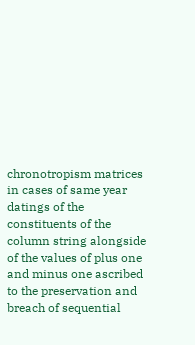chronotropism matrices in cases of same year datings of the constituents of the column string alongside of the values of plus one and minus one ascribed to the preservation and breach of sequential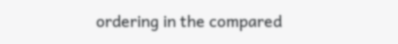ordering in the compared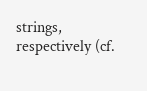strings, respectively (cf.